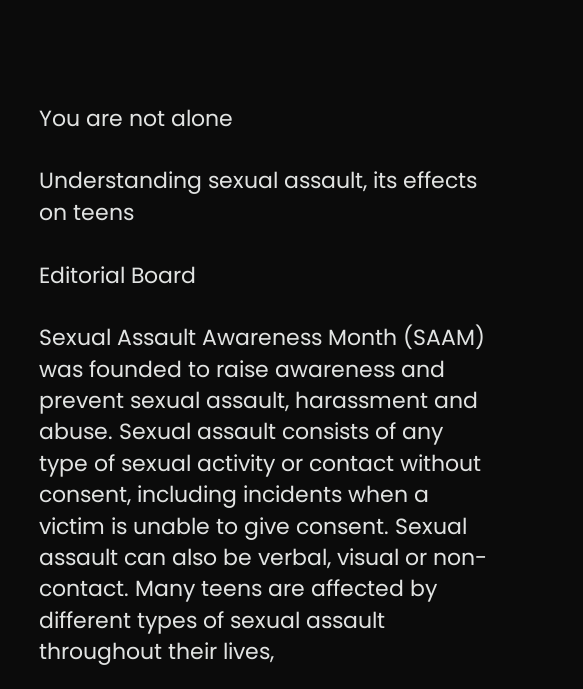You are not alone

Understanding sexual assault, its effects on teens

Editorial Board

Sexual Assault Awareness Month (SAAM) was founded to raise awareness and prevent sexual assault, harassment and abuse. Sexual assault consists of any type of sexual activity or contact without consent, including incidents when a victim is unable to give consent. Sexual assault can also be verbal, visual or non-contact. Many teens are affected by different types of sexual assault throughout their lives,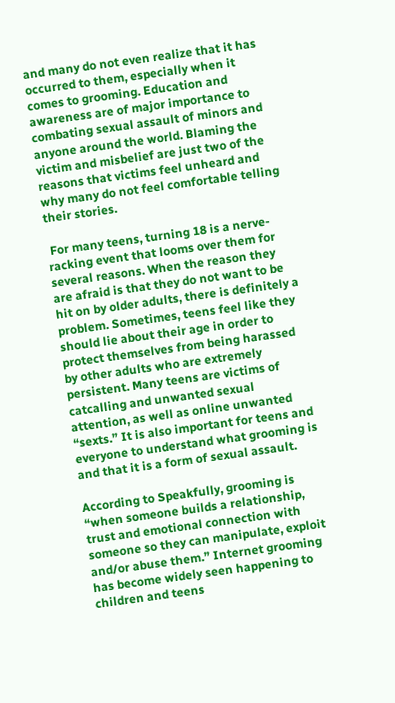and many do not even realize that it has occurred to them, especially when it comes to grooming. Education and awareness are of major importance to combating sexual assault of minors and anyone around the world. Blaming the victim and misbelief are just two of the reasons that victims feel unheard and why many do not feel comfortable telling their stories.

 For many teens, turning 18 is a nerve-racking event that looms over them for several reasons. When the reason they are afraid is that they do not want to be hit on by older adults, there is definitely a problem. Sometimes, teens feel like they should lie about their age in order to protect themselves from being harassed by other adults who are extremely persistent. Many teens are victims of catcalling and unwanted sexual attention, as well as online unwanted “sexts.” It is also important for teens and everyone to understand what grooming is and that it is a form of sexual assault.

According to Speakfully, grooming is “when someone builds a relationship, trust and emotional connection with someone so they can manipulate, exploit and/or abuse them.” Internet grooming has become widely seen happening to children and teens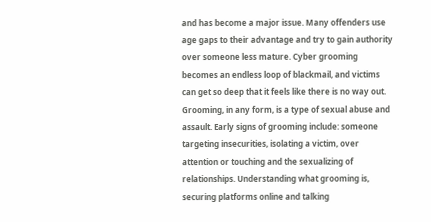and has become a major issue. Many offenders use age gaps to their advantage and try to gain authority over someone less mature. Cyber grooming becomes an endless loop of blackmail, and victims can get so deep that it feels like there is no way out. Grooming, in any form, is a type of sexual abuse and assault. Early signs of grooming include: someone targeting insecurities, isolating a victim, over attention or touching and the sexualizing of relationships. Understanding what grooming is, securing platforms online and talking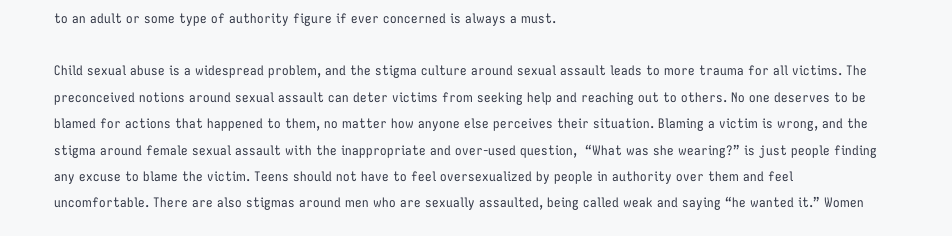to an adult or some type of authority figure if ever concerned is always a must.

Child sexual abuse is a widespread problem, and the stigma culture around sexual assault leads to more trauma for all victims. The preconceived notions around sexual assault can deter victims from seeking help and reaching out to others. No one deserves to be blamed for actions that happened to them, no matter how anyone else perceives their situation. Blaming a victim is wrong, and the stigma around female sexual assault with the inappropriate and over-used question,  “What was she wearing?” is just people finding any excuse to blame the victim. Teens should not have to feel oversexualized by people in authority over them and feel uncomfortable. There are also stigmas around men who are sexually assaulted, being called weak and saying “he wanted it.” Women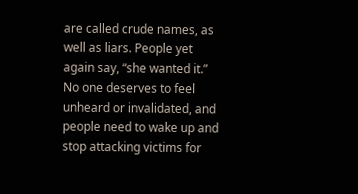are called crude names, as well as liars. People yet again say, “she wanted it.”  No one deserves to feel unheard or invalidated, and people need to wake up and stop attacking victims for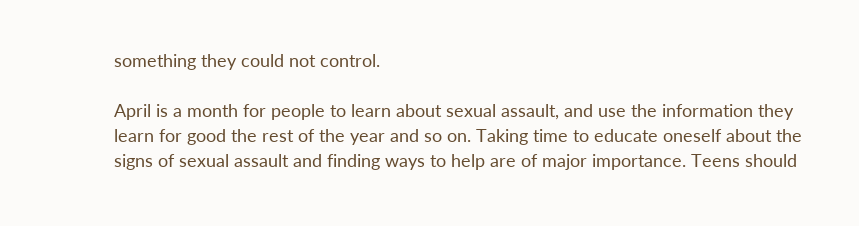something they could not control.

April is a month for people to learn about sexual assault, and use the information they learn for good the rest of the year and so on. Taking time to educate oneself about the signs of sexual assault and finding ways to help are of major importance. Teens should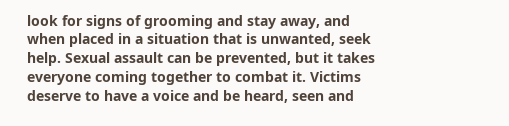look for signs of grooming and stay away, and when placed in a situation that is unwanted, seek help. Sexual assault can be prevented, but it takes everyone coming together to combat it. Victims deserve to have a voice and be heard, seen and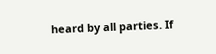heard by all parties. If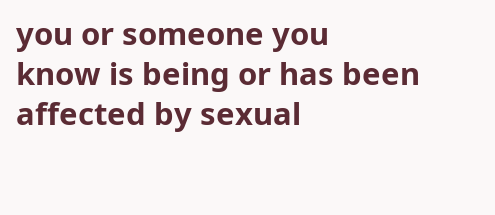you or someone you know is being or has been affected by sexual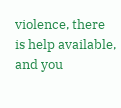violence, there is help available, and you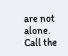are not alone. Call the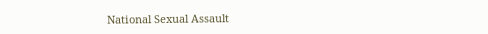National Sexual Assault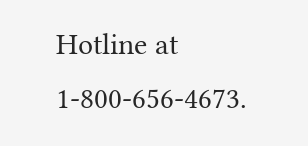Hotline at 1-800-656-4673.